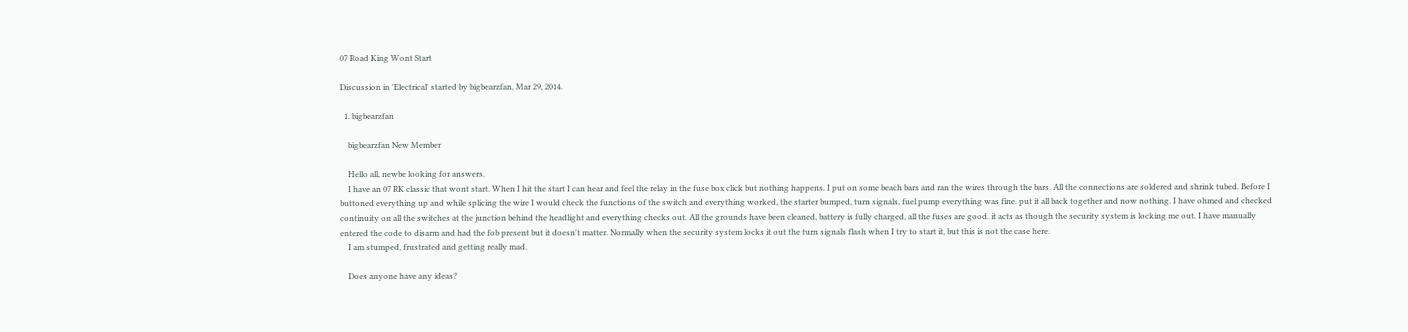07 Road King Wont Start

Discussion in 'Electrical' started by bigbearzfan, Mar 29, 2014.

  1. bigbearzfan

    bigbearzfan New Member

    Hello all, newbe looking for answers.
    I have an 07 RK classic that wont start. When I hit the start I can hear and feel the relay in the fuse box click but nothing happens. I put on some beach bars and ran the wires through the bars. All the connections are soldered and shrink tubed. Before I buttoned everything up and while splicing the wire I would check the functions of the switch and everything worked, the starter bumped, turn signals, fuel pump everything was fine. put it all back together and now nothing. I have ohmed and checked continuity on all the switches at the junction behind the headlight and everything checks out. All the grounds have been cleaned, battery is fully charged, all the fuses are good. it acts as though the security system is locking me out. I have manually entered the code to disarm and had the fob present but it doesn't matter. Normally when the security system locks it out the turn signals flash when I try to start it, but this is not the case here.
    I am stumped, frustrated and getting really mad.

    Does anyone have any ideas?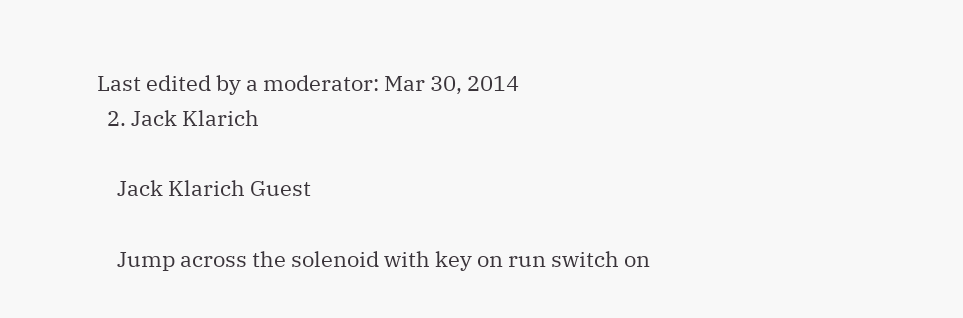Last edited by a moderator: Mar 30, 2014
  2. Jack Klarich

    Jack Klarich Guest

    Jump across the solenoid with key on run switch on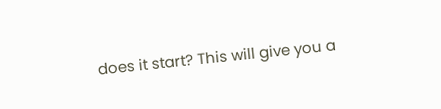does it start? This will give you a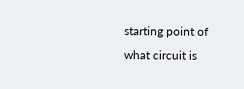starting point of what circuit is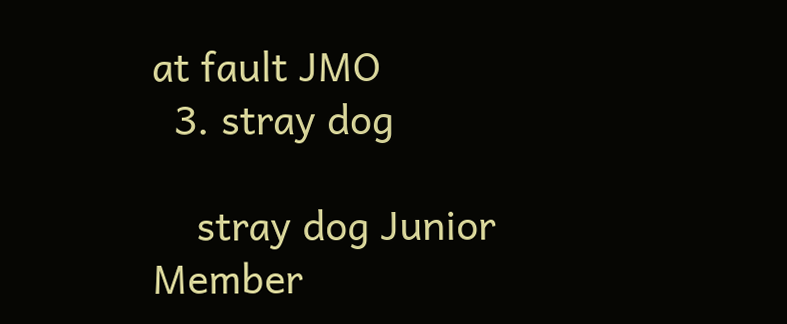at fault JMO
  3. stray dog

    stray dog Junior Member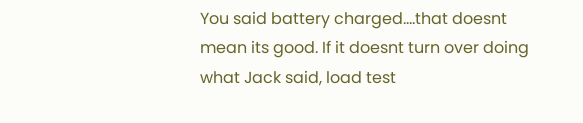You said battery charged....that doesnt mean its good. If it doesnt turn over doing what Jack said, load test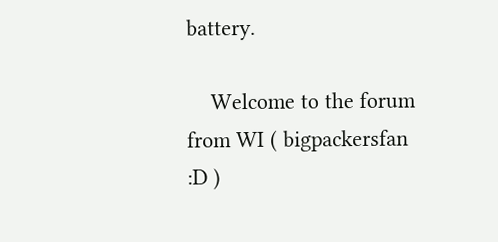battery.

    Welcome to the forum from WI ( bigpackersfan :D )